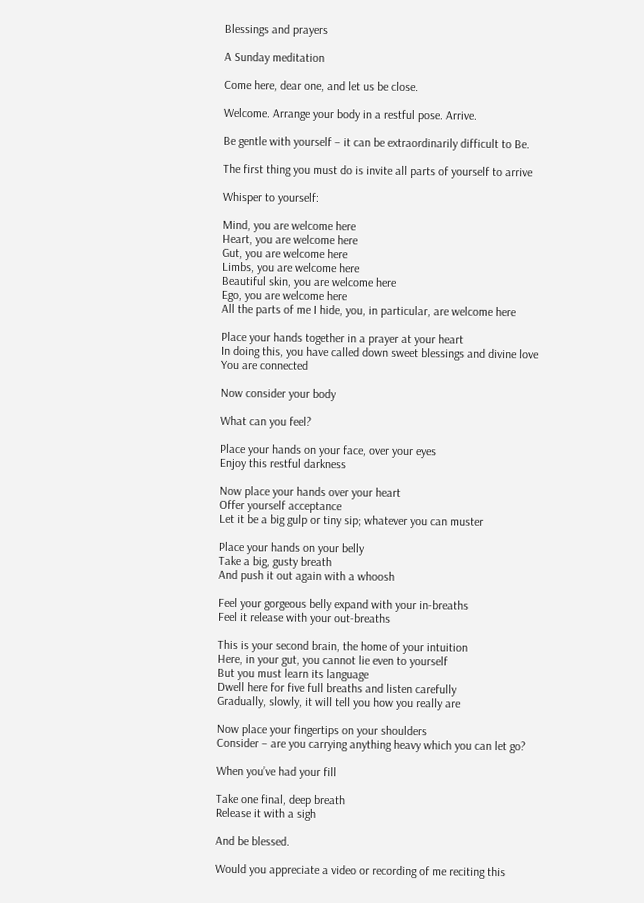Blessings and prayers

A Sunday meditation

Come here, dear one, and let us be close.

Welcome. Arrange your body in a restful pose. Arrive.

Be gentle with yourself – it can be extraordinarily difficult to Be.

The first thing you must do is invite all parts of yourself to arrive

Whisper to yourself:

Mind, you are welcome here
Heart, you are welcome here
Gut, you are welcome here
Limbs, you are welcome here
Beautiful skin, you are welcome here
Ego, you are welcome here
All the parts of me I hide, you, in particular, are welcome here

Place your hands together in a prayer at your heart
In doing this, you have called down sweet blessings and divine love
You are connected

Now consider your body

What can you feel?

Place your hands on your face, over your eyes
Enjoy this restful darkness

Now place your hands over your heart
Offer yourself acceptance
Let it be a big gulp or tiny sip; whatever you can muster

Place your hands on your belly
Take a big, gusty breath
And push it out again with a whoosh

Feel your gorgeous belly expand with your in-breaths
Feel it release with your out-breaths

This is your second brain, the home of your intuition
Here, in your gut, you cannot lie even to yourself
But you must learn its language
Dwell here for five full breaths and listen carefully
Gradually, slowly, it will tell you how you really are

Now place your fingertips on your shoulders
Consider – are you carrying anything heavy which you can let go?

When you’ve had your fill

Take one final, deep breath
Release it with a sigh

And be blessed.

Would you appreciate a video or recording of me reciting this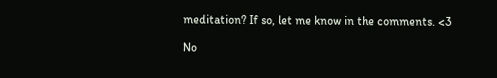meditation? If so, let me know in the comments. <3

No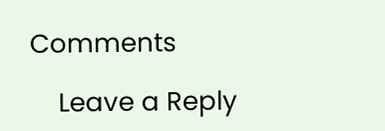Comments

    Leave a Reply